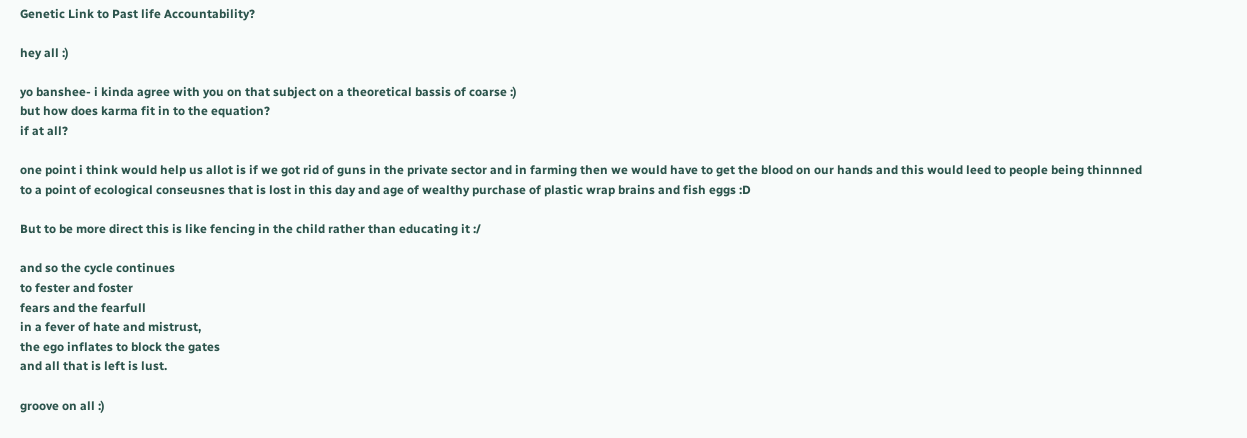Genetic Link to Past life Accountability?

hey all :)

yo banshee- i kinda agree with you on that subject on a theoretical bassis of coarse :)
but how does karma fit in to the equation?
if at all?

one point i think would help us allot is if we got rid of guns in the private sector and in farming then we would have to get the blood on our hands and this would leed to people being thinnned
to a point of ecological conseusnes that is lost in this day and age of wealthy purchase of plastic wrap brains and fish eggs :D

But to be more direct this is like fencing in the child rather than educating it :/

and so the cycle continues
to fester and foster
fears and the fearfull
in a fever of hate and mistrust,
the ego inflates to block the gates
and all that is left is lust.

groove on all :)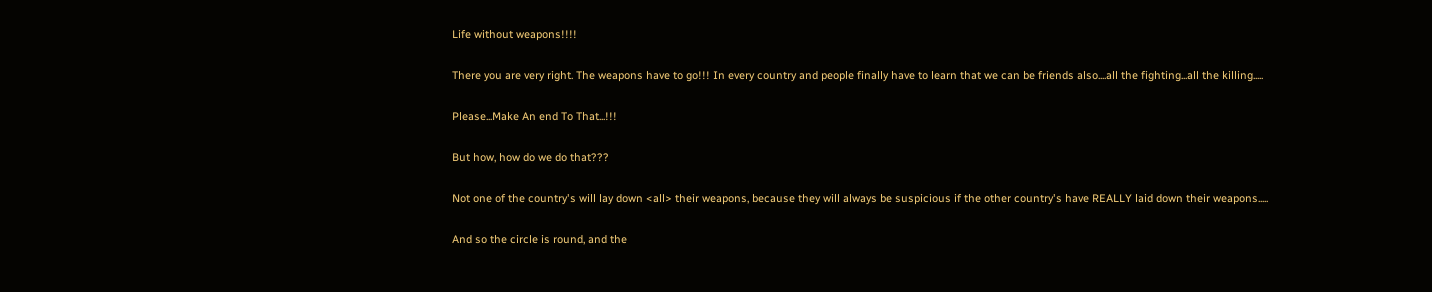Life without weapons!!!!

There you are very right. The weapons have to go!!! In every country and people finally have to learn that we can be friends also....all the fighting...all the killing.....

Please...Make An end To That...!!!

But how, how do we do that???

Not one of the country's will lay down <all> their weapons, because they will always be suspicious if the other country's have REALLY laid down their weapons.....

And so the circle is round, and the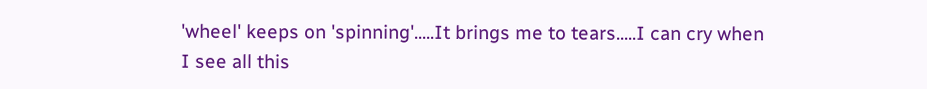'wheel' keeps on 'spinning'.....It brings me to tears.....I can cry when I see all this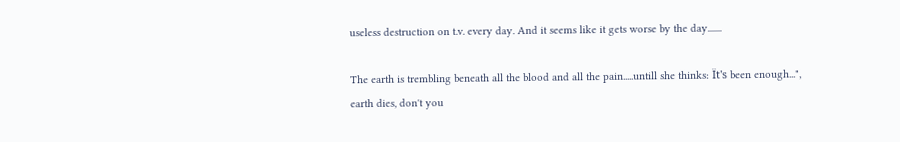useless destruction on t.v. every day. And it seems like it gets worse by the day.......

The earth is trembling beneath all the blood and all the pain.....untill she thinks: Ït's been enough...", earth dies, don't you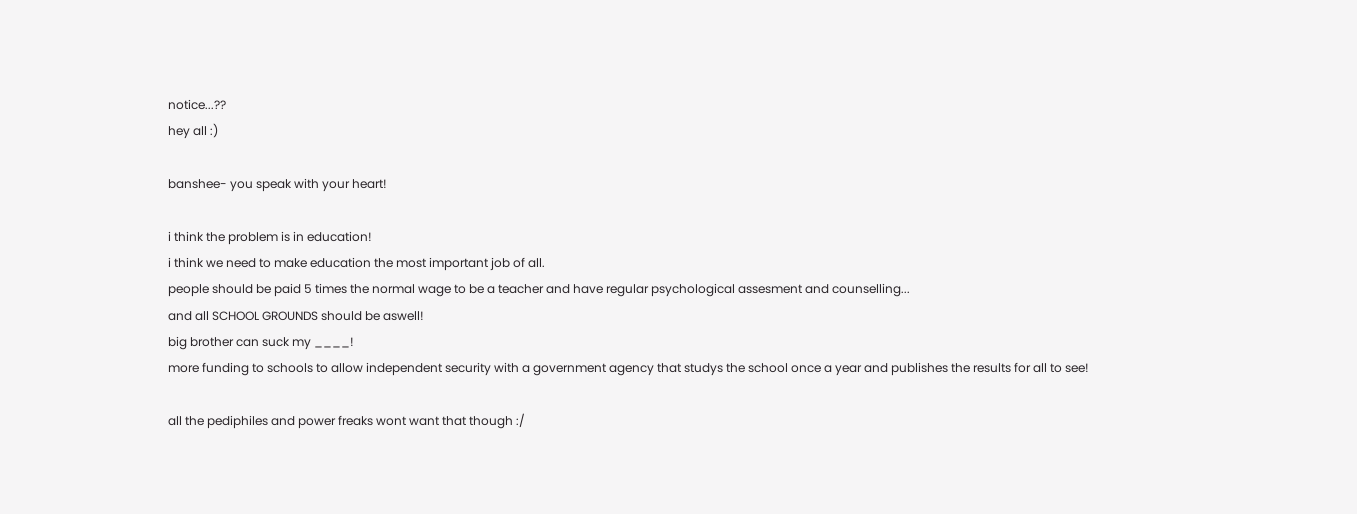notice...??
hey all :)

banshee- you speak with your heart!

i think the problem is in education!
i think we need to make education the most important job of all.
people should be paid 5 times the normal wage to be a teacher and have regular psychological assesment and counselling...
and all SCHOOL GROUNDS should be aswell!
big brother can suck my ____!
more funding to schools to allow independent security with a government agency that studys the school once a year and publishes the results for all to see!

all the pediphiles and power freaks wont want that though :/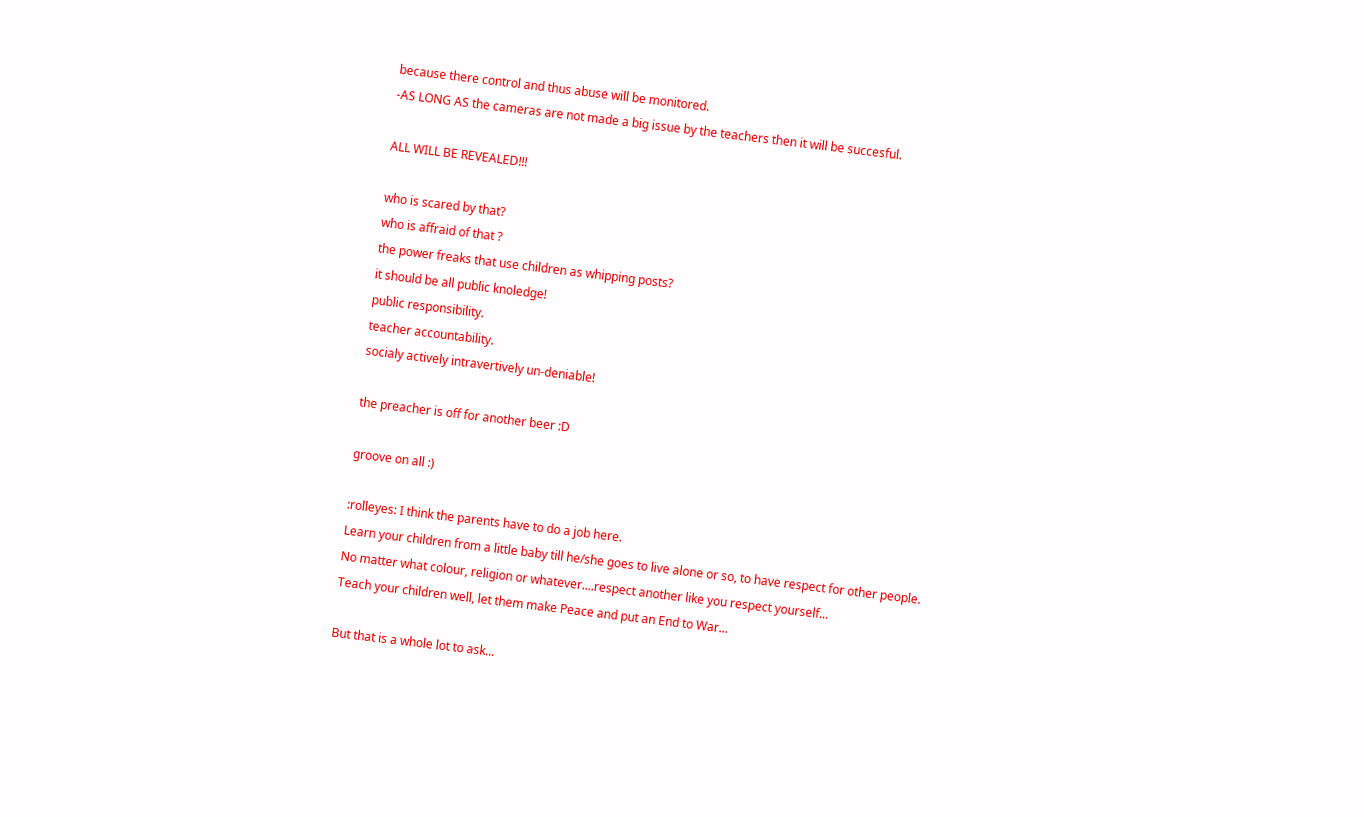because there control and thus abuse will be monitored.
-AS LONG AS the cameras are not made a big issue by the teachers then it will be succesful.

ALL WILL BE REVEALED!!!

who is scared by that?
who is affraid of that ?
the power freaks that use children as whipping posts?
it should be all public knoledge!
public responsibility.
teacher accountability.
socialy actively intravertively un-deniable!

the preacher is off for another beer :D

groove on all :)

:rolleyes: I think the parents have to do a job here.
Learn your children from a little baby till he/she goes to live alone or so, to have respect for other people.
No matter what colour, religion or whatever....respect another like you respect yourself...
Teach your children well, let them make Peace and put an End to War...

But that is a whole lot to ask...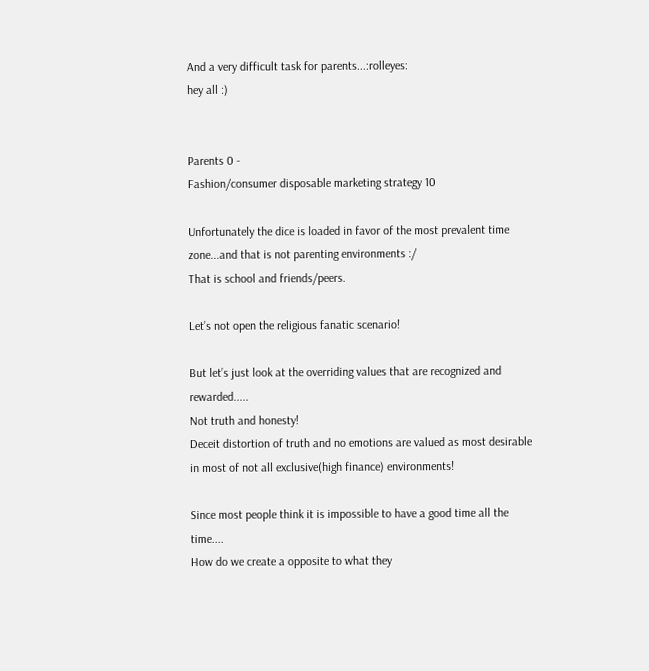And a very difficult task for parents...:rolleyes:
hey all :)


Parents 0 -
Fashion/consumer disposable marketing strategy 10

Unfortunately the dice is loaded in favor of the most prevalent time zone...and that is not parenting environments :/
That is school and friends/peers.

Let’s not open the religious fanatic scenario!

But let’s just look at the overriding values that are recognized and rewarded.....
Not truth and honesty!
Deceit distortion of truth and no emotions are valued as most desirable in most of not all exclusive(high finance) environments!

Since most people think it is impossible to have a good time all the time....
How do we create a opposite to what they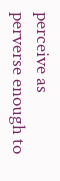perceive as perverse enough to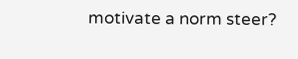motivate a norm steer?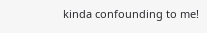kinda confounding to me!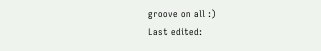groove on all :)
Last edited: